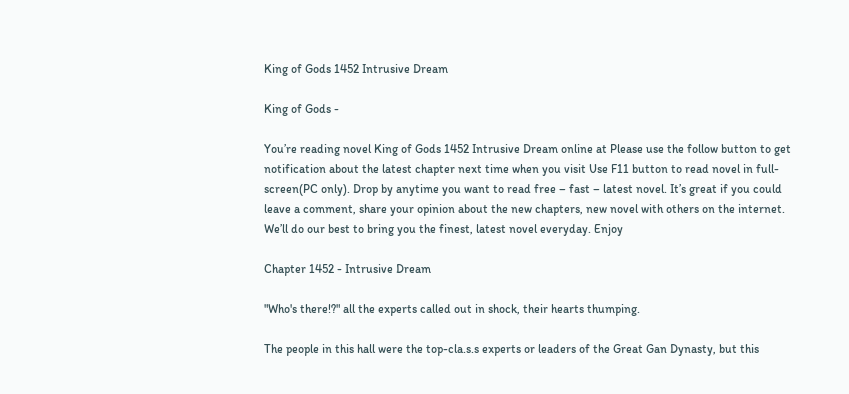King of Gods 1452 Intrusive Dream

King of Gods -

You’re reading novel King of Gods 1452 Intrusive Dream online at Please use the follow button to get notification about the latest chapter next time when you visit Use F11 button to read novel in full-screen(PC only). Drop by anytime you want to read free – fast – latest novel. It’s great if you could leave a comment, share your opinion about the new chapters, new novel with others on the internet. We’ll do our best to bring you the finest, latest novel everyday. Enjoy

Chapter 1452 - Intrusive Dream

"Who's there!?" all the experts called out in shock, their hearts thumping.

The people in this hall were the top-cla.s.s experts or leaders of the Great Gan Dynasty, but this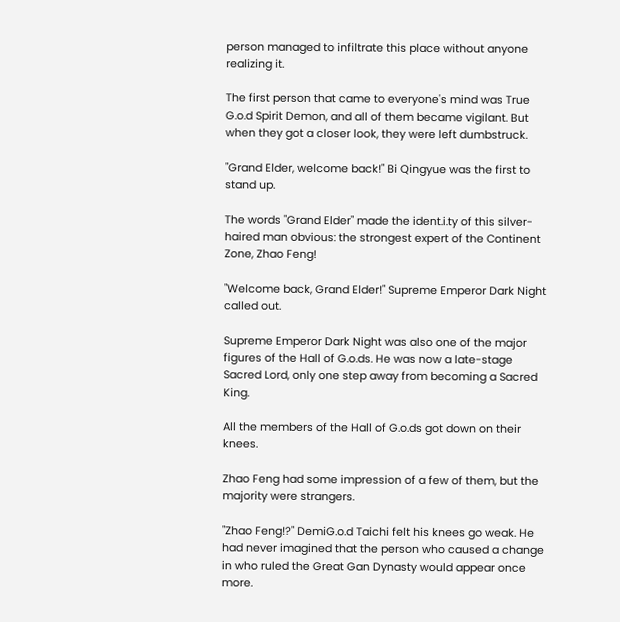person managed to infiltrate this place without anyone realizing it.

The first person that came to everyone's mind was True G.o.d Spirit Demon, and all of them became vigilant. But when they got a closer look, they were left dumbstruck.

"Grand Elder, welcome back!" Bi Qingyue was the first to stand up.

The words "Grand Elder" made the ident.i.ty of this silver-haired man obvious: the strongest expert of the Continent Zone, Zhao Feng!

"Welcome back, Grand Elder!" Supreme Emperor Dark Night called out.

Supreme Emperor Dark Night was also one of the major figures of the Hall of G.o.ds. He was now a late-stage Sacred Lord, only one step away from becoming a Sacred King.

All the members of the Hall of G.o.ds got down on their knees.

Zhao Feng had some impression of a few of them, but the majority were strangers.

"Zhao Feng!?" DemiG.o.d Taichi felt his knees go weak. He had never imagined that the person who caused a change in who ruled the Great Gan Dynasty would appear once more.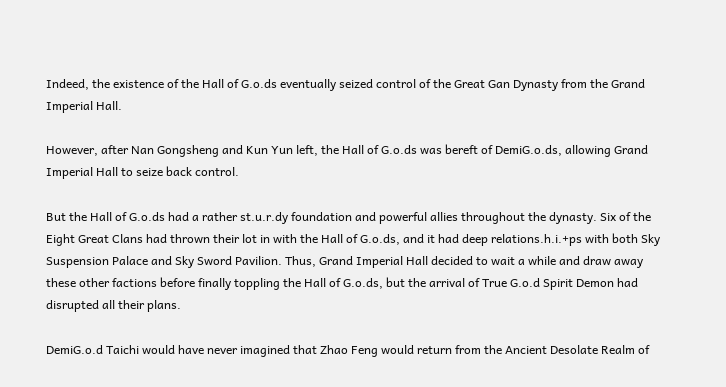Indeed, the existence of the Hall of G.o.ds eventually seized control of the Great Gan Dynasty from the Grand Imperial Hall.

However, after Nan Gongsheng and Kun Yun left, the Hall of G.o.ds was bereft of DemiG.o.ds, allowing Grand Imperial Hall to seize back control.

But the Hall of G.o.ds had a rather st.u.r.dy foundation and powerful allies throughout the dynasty. Six of the Eight Great Clans had thrown their lot in with the Hall of G.o.ds, and it had deep relations.h.i.+ps with both Sky Suspension Palace and Sky Sword Pavilion. Thus, Grand Imperial Hall decided to wait a while and draw away these other factions before finally toppling the Hall of G.o.ds, but the arrival of True G.o.d Spirit Demon had disrupted all their plans.

DemiG.o.d Taichi would have never imagined that Zhao Feng would return from the Ancient Desolate Realm of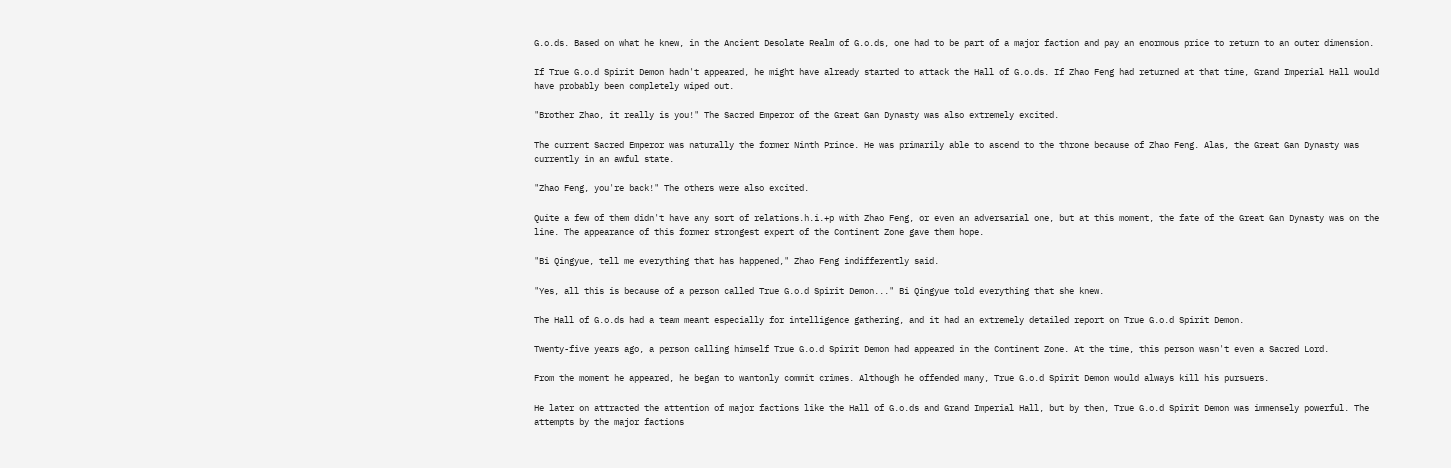G.o.ds. Based on what he knew, in the Ancient Desolate Realm of G.o.ds, one had to be part of a major faction and pay an enormous price to return to an outer dimension.

If True G.o.d Spirit Demon hadn't appeared, he might have already started to attack the Hall of G.o.ds. If Zhao Feng had returned at that time, Grand Imperial Hall would have probably been completely wiped out.

"Brother Zhao, it really is you!" The Sacred Emperor of the Great Gan Dynasty was also extremely excited.

The current Sacred Emperor was naturally the former Ninth Prince. He was primarily able to ascend to the throne because of Zhao Feng. Alas, the Great Gan Dynasty was currently in an awful state.

"Zhao Feng, you're back!" The others were also excited.

Quite a few of them didn't have any sort of relations.h.i.+p with Zhao Feng, or even an adversarial one, but at this moment, the fate of the Great Gan Dynasty was on the line. The appearance of this former strongest expert of the Continent Zone gave them hope.

"Bi Qingyue, tell me everything that has happened," Zhao Feng indifferently said.

"Yes, all this is because of a person called True G.o.d Spirit Demon..." Bi Qingyue told everything that she knew.

The Hall of G.o.ds had a team meant especially for intelligence gathering, and it had an extremely detailed report on True G.o.d Spirit Demon.

Twenty-five years ago, a person calling himself True G.o.d Spirit Demon had appeared in the Continent Zone. At the time, this person wasn't even a Sacred Lord.

From the moment he appeared, he began to wantonly commit crimes. Although he offended many, True G.o.d Spirit Demon would always kill his pursuers.

He later on attracted the attention of major factions like the Hall of G.o.ds and Grand Imperial Hall, but by then, True G.o.d Spirit Demon was immensely powerful. The attempts by the major factions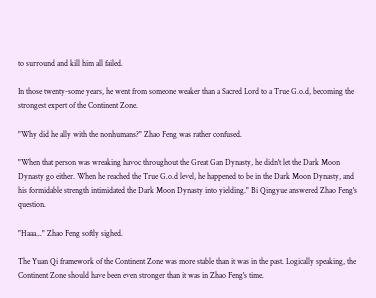to surround and kill him all failed.

In those twenty-some years, he went from someone weaker than a Sacred Lord to a True G.o.d, becoming the strongest expert of the Continent Zone.

"Why did he ally with the nonhumans?" Zhao Feng was rather confused.

"When that person was wreaking havoc throughout the Great Gan Dynasty, he didn't let the Dark Moon Dynasty go either. When he reached the True G.o.d level, he happened to be in the Dark Moon Dynasty, and his formidable strength intimidated the Dark Moon Dynasty into yielding." Bi Qingyue answered Zhao Feng's question.

"Haaa..." Zhao Feng softly sighed.

The Yuan Qi framework of the Continent Zone was more stable than it was in the past. Logically speaking, the Continent Zone should have been even stronger than it was in Zhao Feng's time.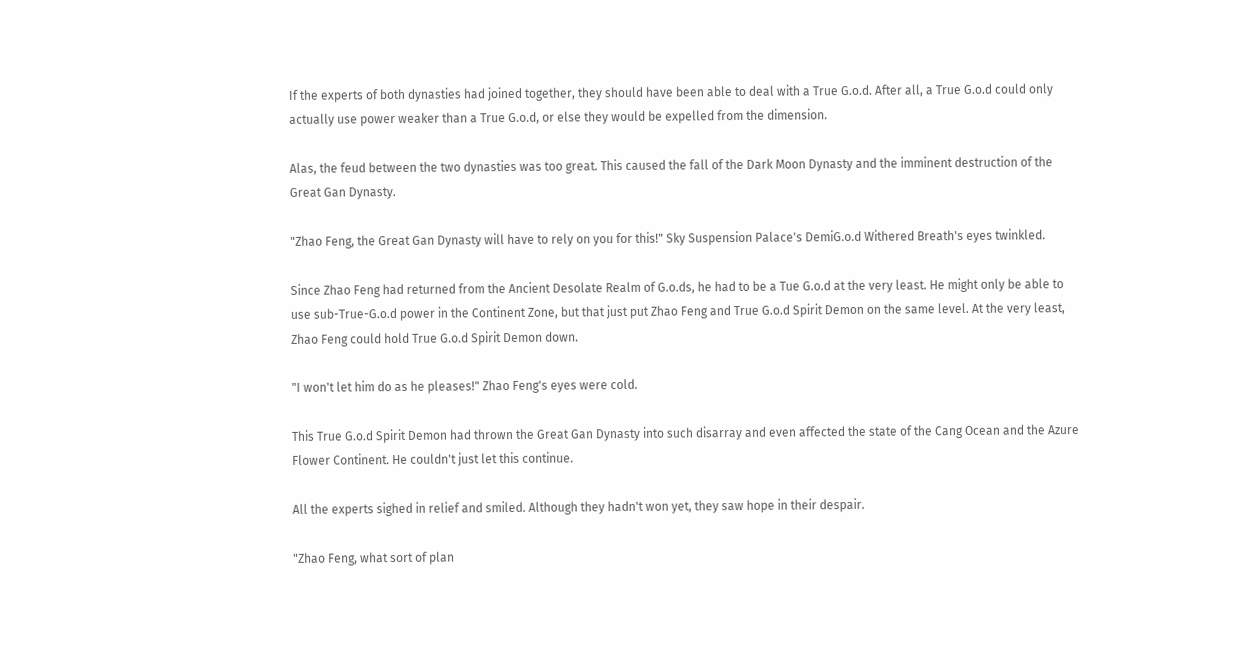If the experts of both dynasties had joined together, they should have been able to deal with a True G.o.d. After all, a True G.o.d could only actually use power weaker than a True G.o.d, or else they would be expelled from the dimension.

Alas, the feud between the two dynasties was too great. This caused the fall of the Dark Moon Dynasty and the imminent destruction of the Great Gan Dynasty.

"Zhao Feng, the Great Gan Dynasty will have to rely on you for this!" Sky Suspension Palace's DemiG.o.d Withered Breath's eyes twinkled.

Since Zhao Feng had returned from the Ancient Desolate Realm of G.o.ds, he had to be a Tue G.o.d at the very least. He might only be able to use sub-True-G.o.d power in the Continent Zone, but that just put Zhao Feng and True G.o.d Spirit Demon on the same level. At the very least, Zhao Feng could hold True G.o.d Spirit Demon down.

"I won't let him do as he pleases!" Zhao Feng's eyes were cold.

This True G.o.d Spirit Demon had thrown the Great Gan Dynasty into such disarray and even affected the state of the Cang Ocean and the Azure Flower Continent. He couldn't just let this continue.

All the experts sighed in relief and smiled. Although they hadn't won yet, they saw hope in their despair.

"Zhao Feng, what sort of plan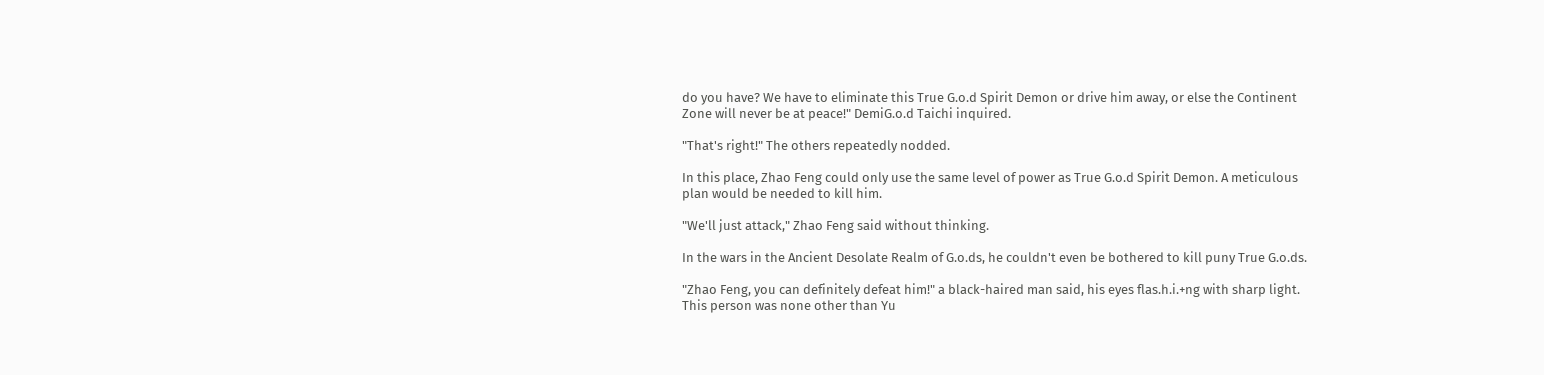do you have? We have to eliminate this True G.o.d Spirit Demon or drive him away, or else the Continent Zone will never be at peace!" DemiG.o.d Taichi inquired.

"That's right!" The others repeatedly nodded.

In this place, Zhao Feng could only use the same level of power as True G.o.d Spirit Demon. A meticulous plan would be needed to kill him.

"We'll just attack," Zhao Feng said without thinking.

In the wars in the Ancient Desolate Realm of G.o.ds, he couldn't even be bothered to kill puny True G.o.ds.

"Zhao Feng, you can definitely defeat him!" a black-haired man said, his eyes flas.h.i.+ng with sharp light. This person was none other than Yu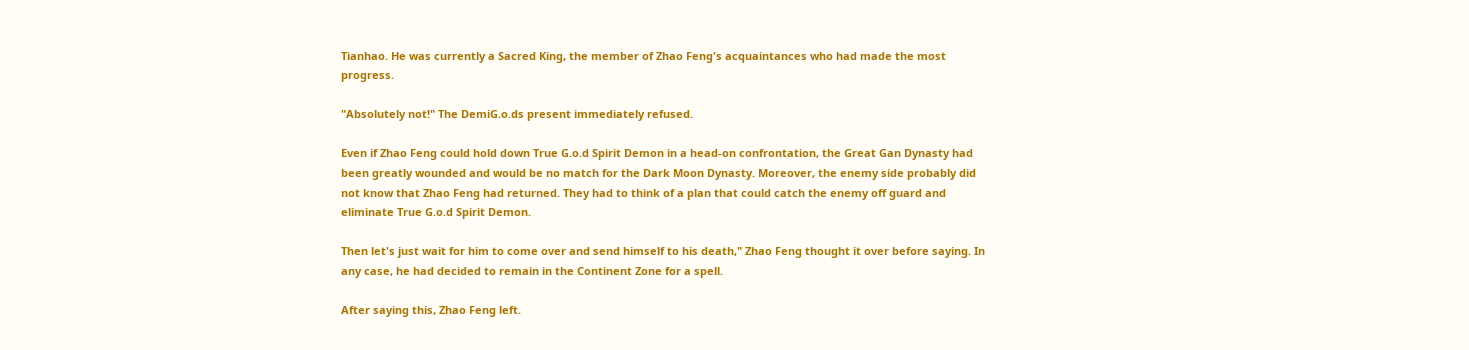Tianhao. He was currently a Sacred King, the member of Zhao Feng's acquaintances who had made the most progress.

"Absolutely not!" The DemiG.o.ds present immediately refused.

Even if Zhao Feng could hold down True G.o.d Spirit Demon in a head-on confrontation, the Great Gan Dynasty had been greatly wounded and would be no match for the Dark Moon Dynasty. Moreover, the enemy side probably did not know that Zhao Feng had returned. They had to think of a plan that could catch the enemy off guard and eliminate True G.o.d Spirit Demon.

Then let's just wait for him to come over and send himself to his death," Zhao Feng thought it over before saying. In any case, he had decided to remain in the Continent Zone for a spell.

After saying this, Zhao Feng left.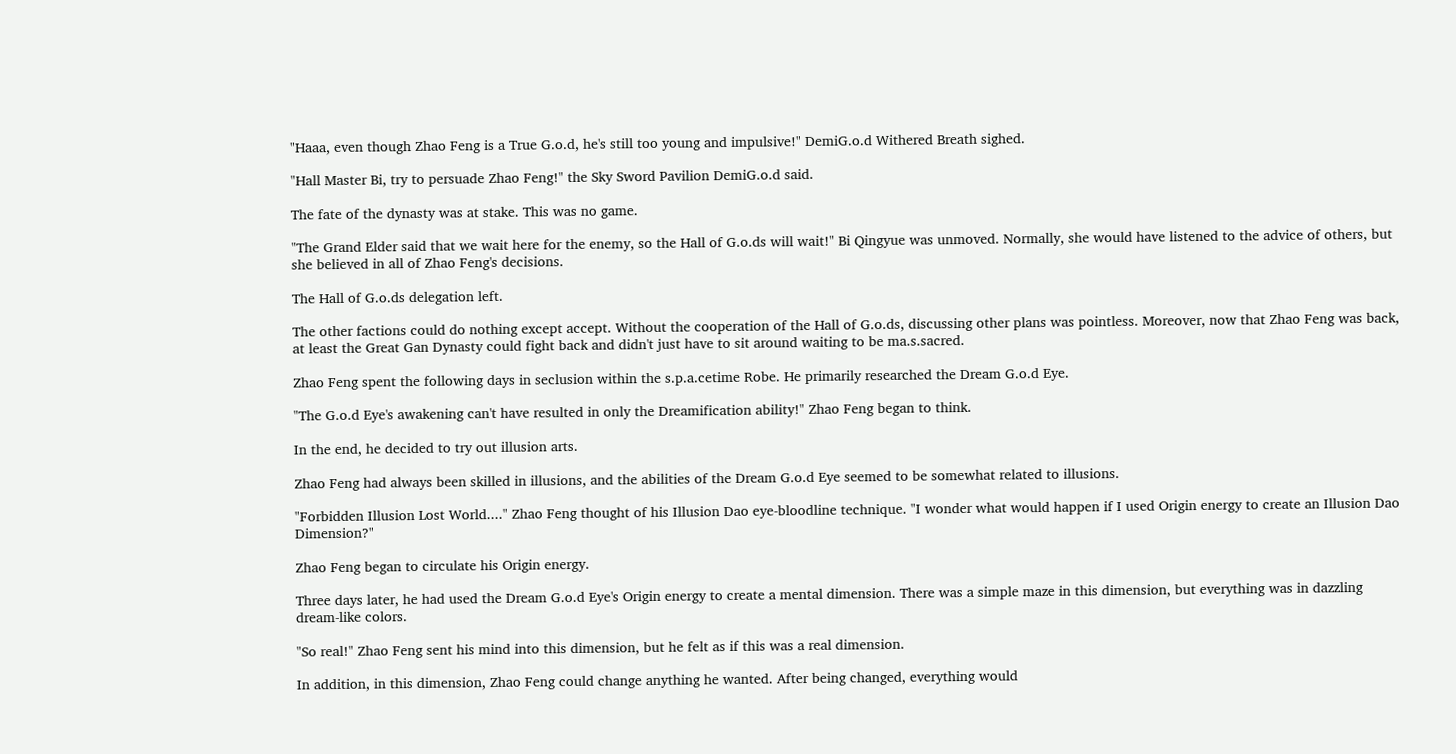"Haaa, even though Zhao Feng is a True G.o.d, he's still too young and impulsive!" DemiG.o.d Withered Breath sighed.

"Hall Master Bi, try to persuade Zhao Feng!" the Sky Sword Pavilion DemiG.o.d said.

The fate of the dynasty was at stake. This was no game.

"The Grand Elder said that we wait here for the enemy, so the Hall of G.o.ds will wait!" Bi Qingyue was unmoved. Normally, she would have listened to the advice of others, but she believed in all of Zhao Feng's decisions.

The Hall of G.o.ds delegation left.

The other factions could do nothing except accept. Without the cooperation of the Hall of G.o.ds, discussing other plans was pointless. Moreover, now that Zhao Feng was back, at least the Great Gan Dynasty could fight back and didn't just have to sit around waiting to be ma.s.sacred.

Zhao Feng spent the following days in seclusion within the s.p.a.cetime Robe. He primarily researched the Dream G.o.d Eye.

"The G.o.d Eye's awakening can't have resulted in only the Dreamification ability!" Zhao Feng began to think.

In the end, he decided to try out illusion arts.

Zhao Feng had always been skilled in illusions, and the abilities of the Dream G.o.d Eye seemed to be somewhat related to illusions.

"Forbidden Illusion Lost World...." Zhao Feng thought of his Illusion Dao eye-bloodline technique. "I wonder what would happen if I used Origin energy to create an Illusion Dao Dimension?"

Zhao Feng began to circulate his Origin energy.

Three days later, he had used the Dream G.o.d Eye's Origin energy to create a mental dimension. There was a simple maze in this dimension, but everything was in dazzling dream-like colors.

"So real!" Zhao Feng sent his mind into this dimension, but he felt as if this was a real dimension.

In addition, in this dimension, Zhao Feng could change anything he wanted. After being changed, everything would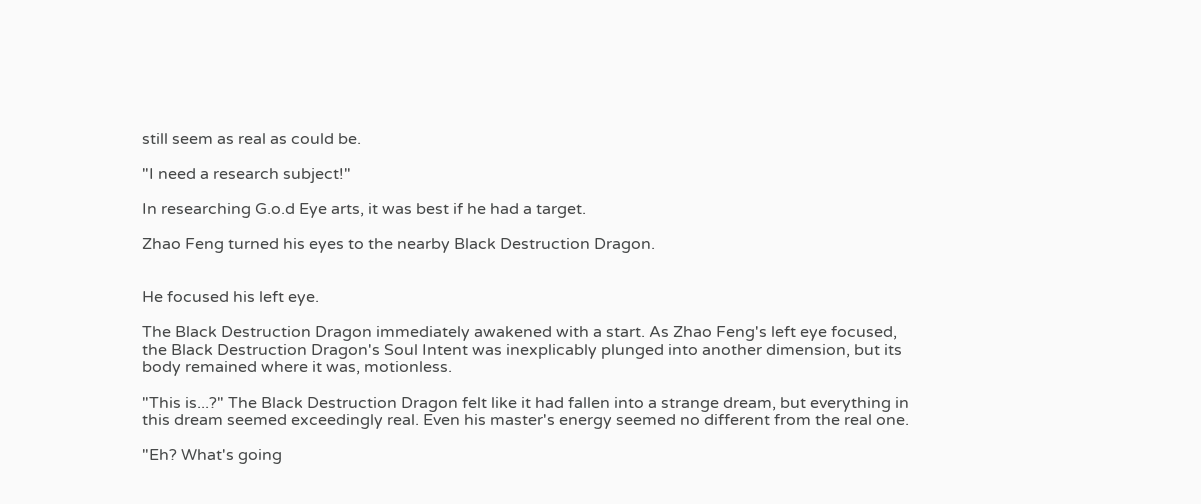still seem as real as could be.

"I need a research subject!"

In researching G.o.d Eye arts, it was best if he had a target.

Zhao Feng turned his eyes to the nearby Black Destruction Dragon.


He focused his left eye.

The Black Destruction Dragon immediately awakened with a start. As Zhao Feng's left eye focused, the Black Destruction Dragon's Soul Intent was inexplicably plunged into another dimension, but its body remained where it was, motionless.

"This is...?" The Black Destruction Dragon felt like it had fallen into a strange dream, but everything in this dream seemed exceedingly real. Even his master's energy seemed no different from the real one.

"Eh? What's going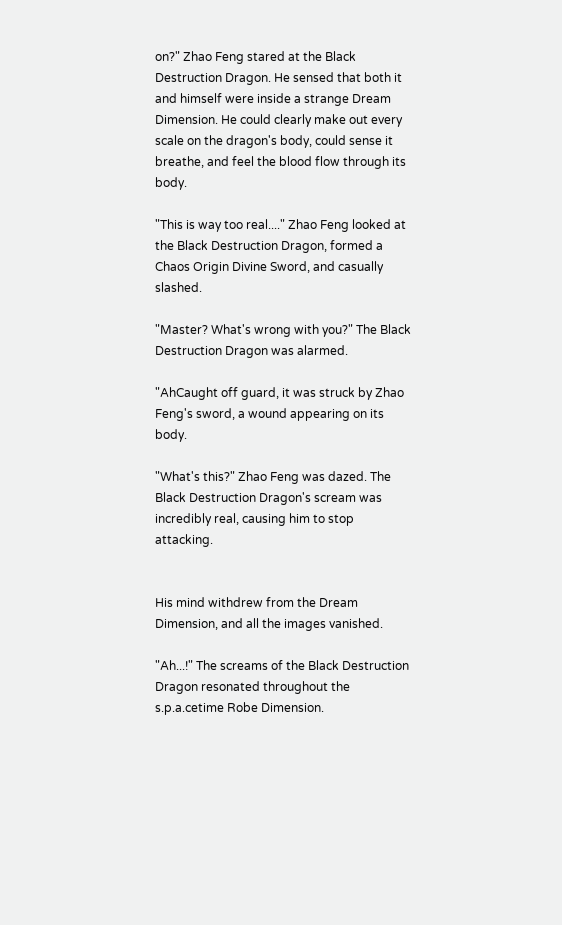on?" Zhao Feng stared at the Black Destruction Dragon. He sensed that both it and himself were inside a strange Dream Dimension. He could clearly make out every scale on the dragon's body, could sense it breathe, and feel the blood flow through its body.

"This is way too real...." Zhao Feng looked at the Black Destruction Dragon, formed a Chaos Origin Divine Sword, and casually slashed.

"Master? What's wrong with you?" The Black Destruction Dragon was alarmed.

"AhCaught off guard, it was struck by Zhao Feng's sword, a wound appearing on its body.

"What's this?" Zhao Feng was dazed. The Black Destruction Dragon's scream was incredibly real, causing him to stop attacking.


His mind withdrew from the Dream Dimension, and all the images vanished.

"Ah...!" The screams of the Black Destruction Dragon resonated throughout the s.p.a.cetime Robe Dimension.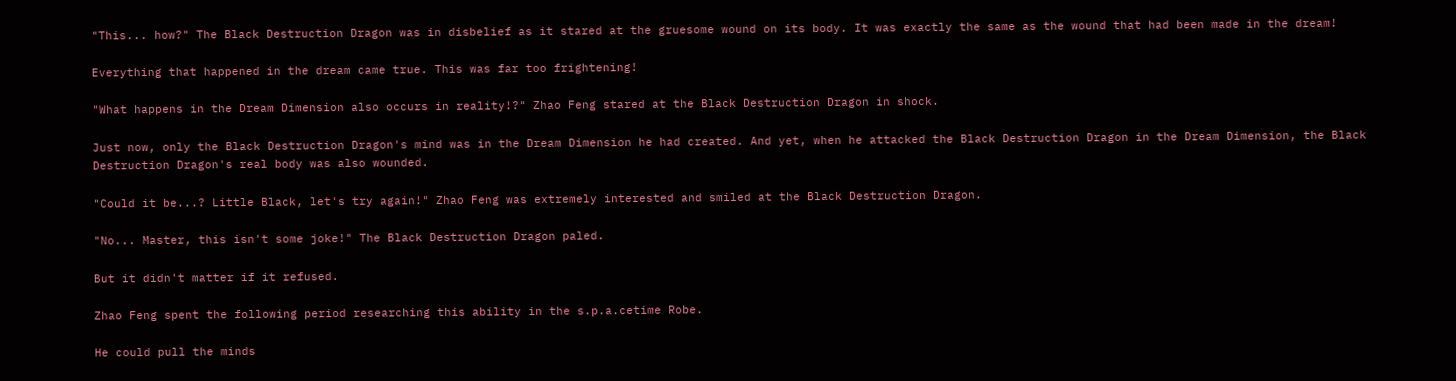"This... how?" The Black Destruction Dragon was in disbelief as it stared at the gruesome wound on its body. It was exactly the same as the wound that had been made in the dream!

Everything that happened in the dream came true. This was far too frightening!

"What happens in the Dream Dimension also occurs in reality!?" Zhao Feng stared at the Black Destruction Dragon in shock.

Just now, only the Black Destruction Dragon's mind was in the Dream Dimension he had created. And yet, when he attacked the Black Destruction Dragon in the Dream Dimension, the Black Destruction Dragon's real body was also wounded.

"Could it be...? Little Black, let's try again!" Zhao Feng was extremely interested and smiled at the Black Destruction Dragon.

"No... Master, this isn't some joke!" The Black Destruction Dragon paled.

But it didn't matter if it refused.

Zhao Feng spent the following period researching this ability in the s.p.a.cetime Robe.

He could pull the minds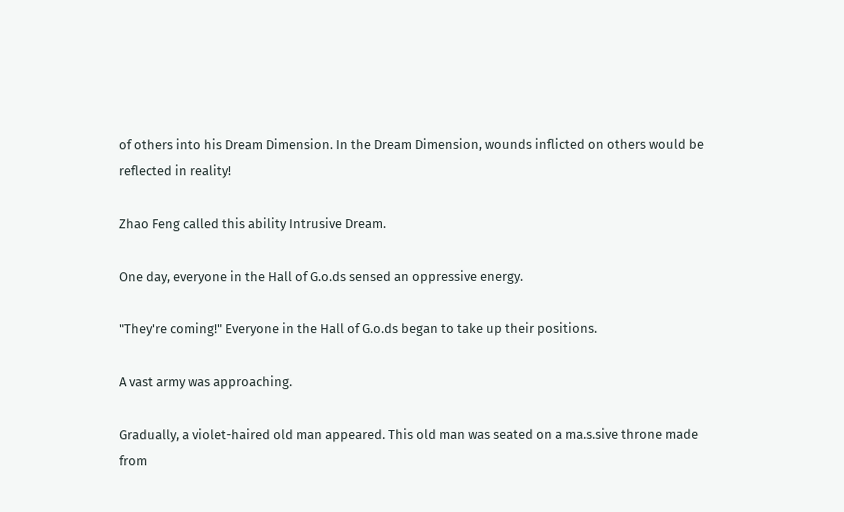of others into his Dream Dimension. In the Dream Dimension, wounds inflicted on others would be reflected in reality!

Zhao Feng called this ability Intrusive Dream.

One day, everyone in the Hall of G.o.ds sensed an oppressive energy.

"They're coming!" Everyone in the Hall of G.o.ds began to take up their positions.

A vast army was approaching.

Gradually, a violet-haired old man appeared. This old man was seated on a ma.s.sive throne made from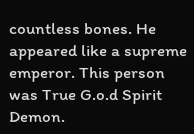countless bones. He appeared like a supreme emperor. This person was True G.o.d Spirit Demon.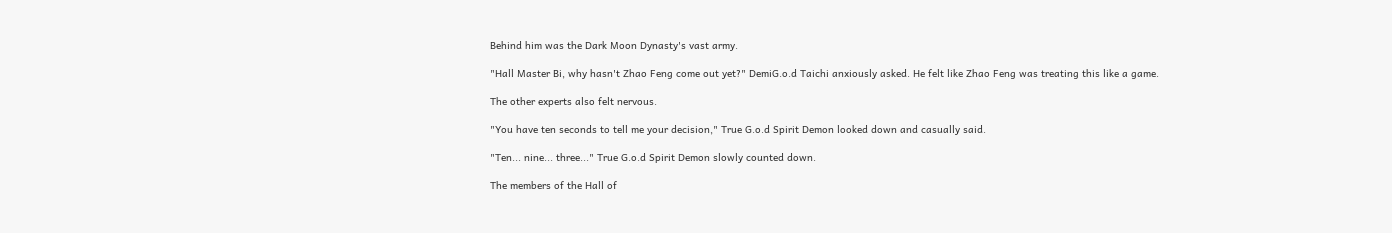Behind him was the Dark Moon Dynasty's vast army.

"Hall Master Bi, why hasn't Zhao Feng come out yet?" DemiG.o.d Taichi anxiously asked. He felt like Zhao Feng was treating this like a game.

The other experts also felt nervous.

"You have ten seconds to tell me your decision," True G.o.d Spirit Demon looked down and casually said.

"Ten... nine... three..." True G.o.d Spirit Demon slowly counted down.

The members of the Hall of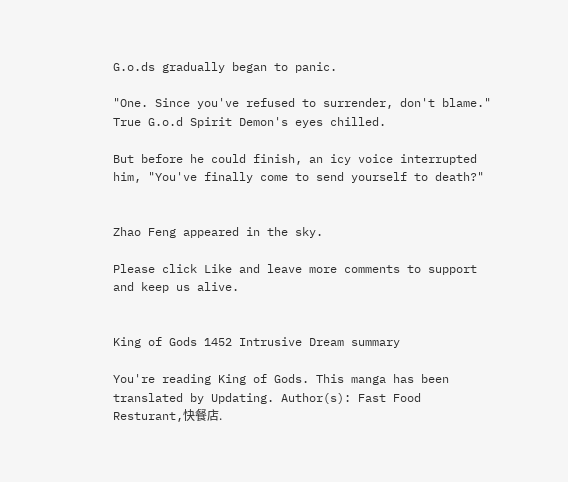G.o.ds gradually began to panic.

"One. Since you've refused to surrender, don't blame." True G.o.d Spirit Demon's eyes chilled.

But before he could finish, an icy voice interrupted him, "You've finally come to send yourself to death?"


Zhao Feng appeared in the sky.

Please click Like and leave more comments to support and keep us alive.


King of Gods 1452 Intrusive Dream summary

You're reading King of Gods. This manga has been translated by Updating. Author(s): Fast Food Resturant,快餐店.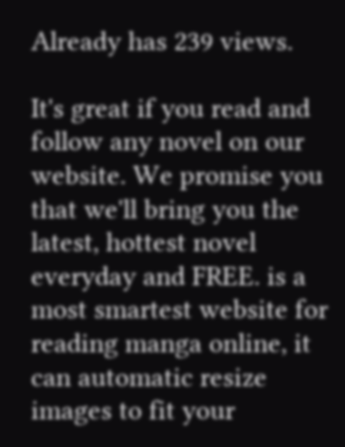Already has 239 views.

It's great if you read and follow any novel on our website. We promise you that we'll bring you the latest, hottest novel everyday and FREE. is a most smartest website for reading manga online, it can automatic resize images to fit your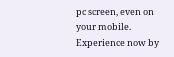pc screen, even on your mobile. Experience now by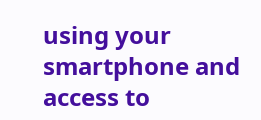using your smartphone and access to